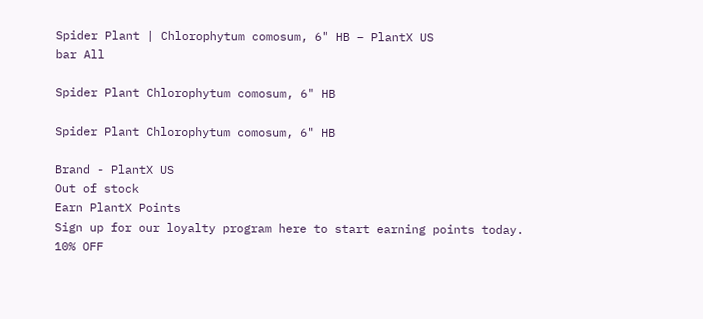Spider Plant | Chlorophytum comosum, 6" HB – PlantX US
bar All

Spider Plant Chlorophytum comosum, 6" HB

Spider Plant Chlorophytum comosum, 6" HB

Brand - PlantX US
Out of stock
Earn PlantX Points
Sign up for our loyalty program here to start earning points today.
10% OFF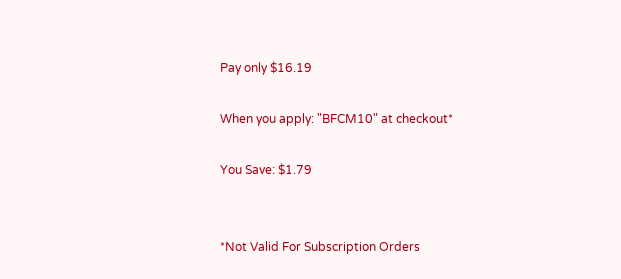Pay only $16.19

When you apply: "BFCM10" at checkout*

You Save: $1.79


*Not Valid For Subscription Orders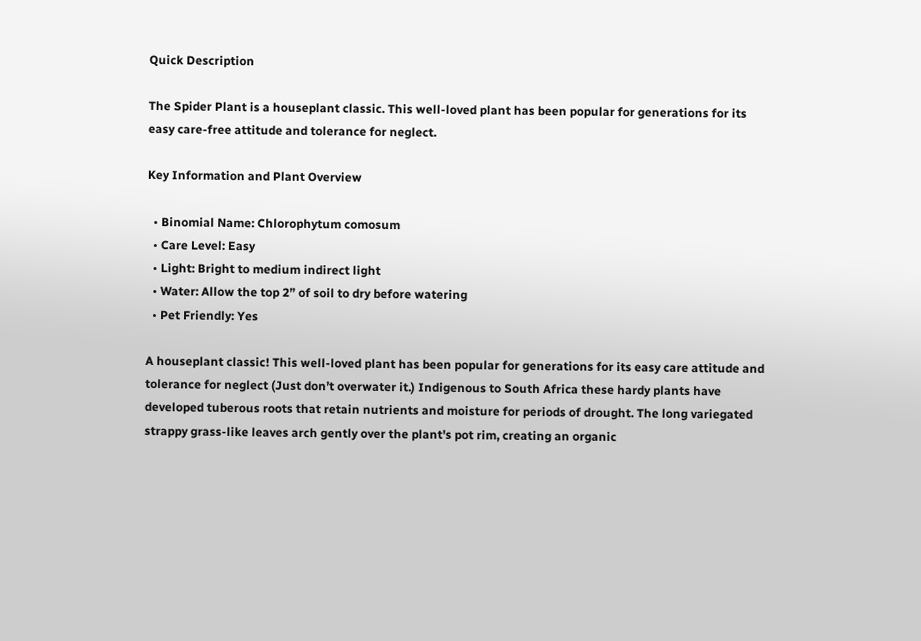Quick Description

The Spider Plant is a houseplant classic. This well-loved plant has been popular for generations for its easy care-free attitude and tolerance for neglect.

Key Information and Plant Overview

  • Binomial Name: Chlorophytum comosum
  • Care Level: Easy
  • Light: Bright to medium indirect light
  • Water: Allow the top 2” of soil to dry before watering
  • Pet Friendly: Yes

A houseplant classic! This well-loved plant has been popular for generations for its easy care attitude and tolerance for neglect (Just don’t overwater it.) Indigenous to South Africa these hardy plants have developed tuberous roots that retain nutrients and moisture for periods of drought. The long variegated strappy grass-like leaves arch gently over the plant's pot rim, creating an organic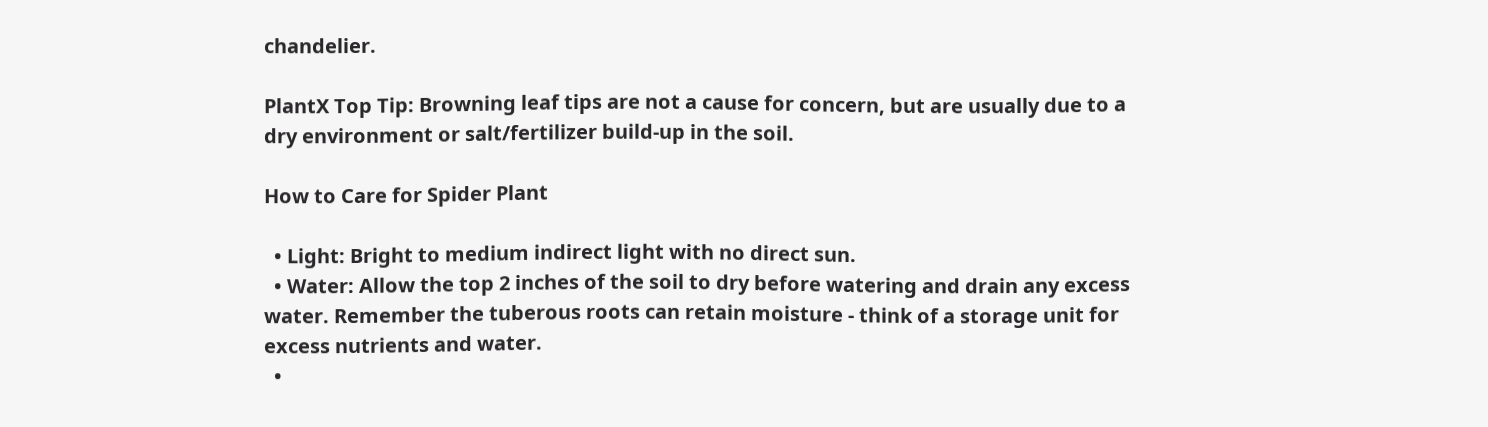chandelier.

PlantX Top Tip: Browning leaf tips are not a cause for concern, but are usually due to a dry environment or salt/fertilizer build-up in the soil.

How to Care for Spider Plant

  • Light: Bright to medium indirect light with no direct sun.
  • Water: Allow the top 2 inches of the soil to dry before watering and drain any excess water. Remember the tuberous roots can retain moisture - think of a storage unit for excess nutrients and water.
  •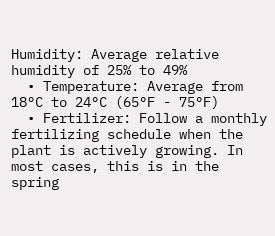Humidity: Average relative humidity of 25% to 49%
  • Temperature: Average from 18°C to 24°C (65°F - 75°F)
  • Fertilizer: Follow a monthly fertilizing schedule when the plant is actively growing. In most cases, this is in the spring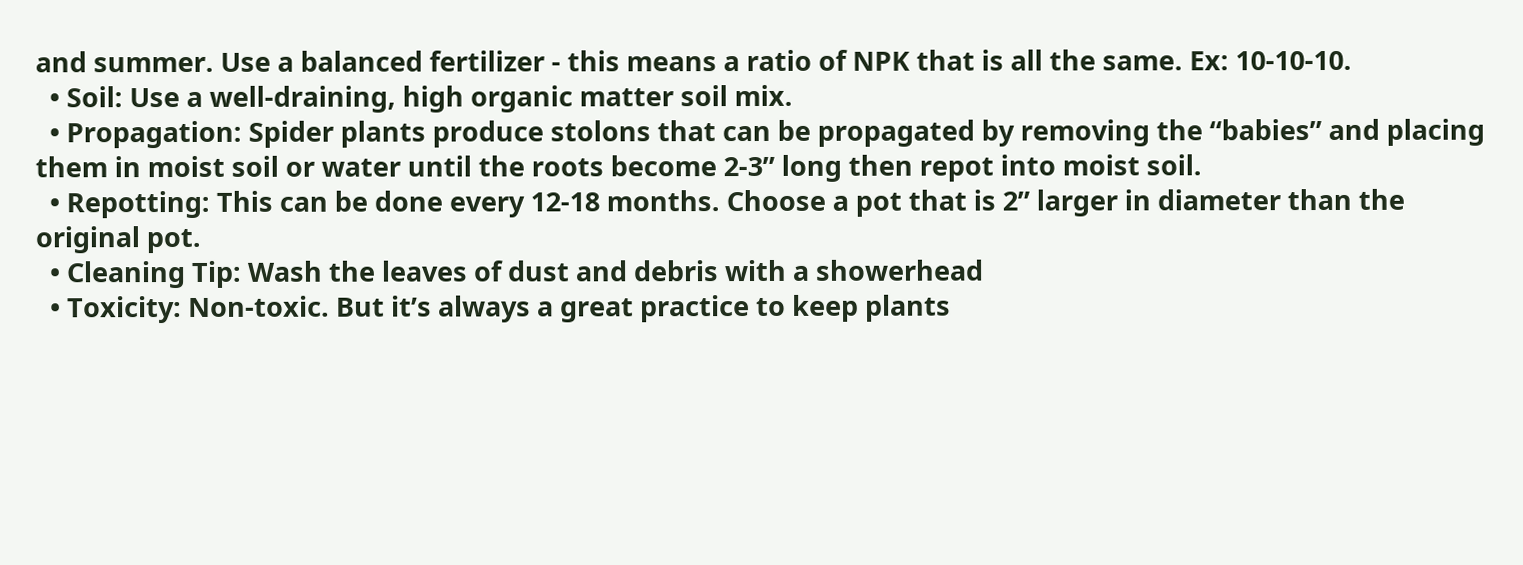and summer. Use a balanced fertilizer - this means a ratio of NPK that is all the same. Ex: 10-10-10.
  • Soil: Use a well-draining, high organic matter soil mix.
  • Propagation: Spider plants produce stolons that can be propagated by removing the “babies” and placing them in moist soil or water until the roots become 2-3” long then repot into moist soil.
  • Repotting: This can be done every 12-18 months. Choose a pot that is 2” larger in diameter than the original pot.
  • Cleaning Tip: Wash the leaves of dust and debris with a showerhead
  • Toxicity: Non-toxic. But it’s always a great practice to keep plants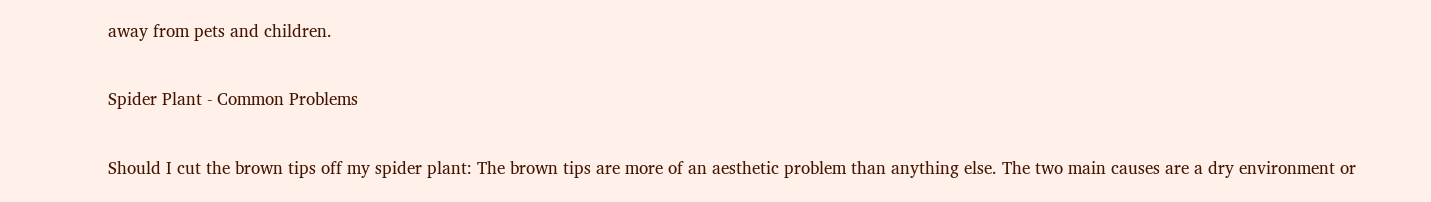away from pets and children.

Spider Plant - Common Problems

Should I cut the brown tips off my spider plant: The brown tips are more of an aesthetic problem than anything else. The two main causes are a dry environment or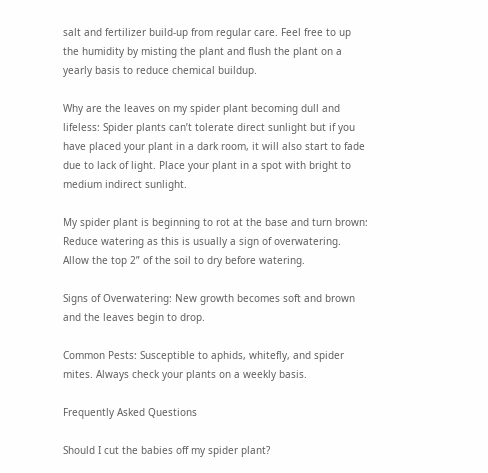salt and fertilizer build-up from regular care. Feel free to up the humidity by misting the plant and flush the plant on a yearly basis to reduce chemical buildup.

Why are the leaves on my spider plant becoming dull and lifeless: Spider plants can’t tolerate direct sunlight but if you have placed your plant in a dark room, it will also start to fade due to lack of light. Place your plant in a spot with bright to medium indirect sunlight.

My spider plant is beginning to rot at the base and turn brown: Reduce watering as this is usually a sign of overwatering. Allow the top 2” of the soil to dry before watering.

Signs of Overwatering: New growth becomes soft and brown and the leaves begin to drop.

Common Pests: Susceptible to aphids, whitefly, and spider mites. Always check your plants on a weekly basis.

Frequently Asked Questions

Should I cut the babies off my spider plant?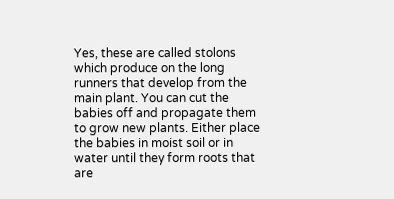Yes, these are called stolons which produce on the long runners that develop from the main plant. You can cut the babies off and propagate them to grow new plants. Either place the babies in moist soil or in water until they form roots that are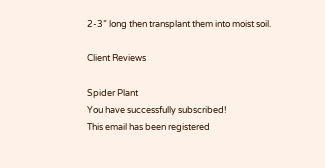2-3” long then transplant them into moist soil.

Client Reviews

Spider Plant
You have successfully subscribed!
This email has been registered